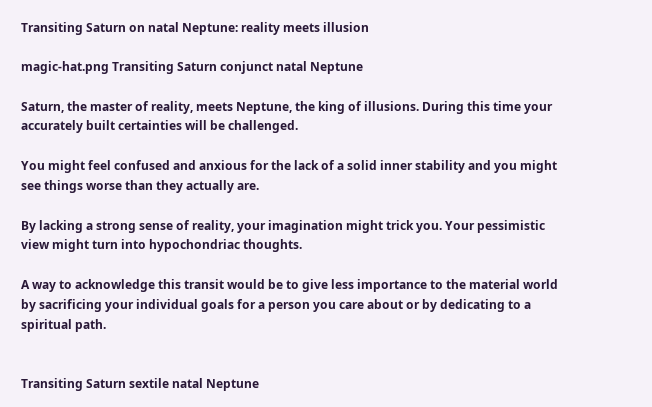Transiting Saturn on natal Neptune: reality meets illusion

magic-hat.png Transiting Saturn conjunct natal Neptune

Saturn, the master of reality, meets Neptune, the king of illusions. During this time your accurately built certainties will be challenged.

You might feel confused and anxious for the lack of a solid inner stability and you might see things worse than they actually are.

By lacking a strong sense of reality, your imagination might trick you. Your pessimistic view might turn into hypochondriac thoughts.

A way to acknowledge this transit would be to give less importance to the material world by sacrificing your individual goals for a person you care about or by dedicating to a spiritual path.


Transiting Saturn sextile natal Neptune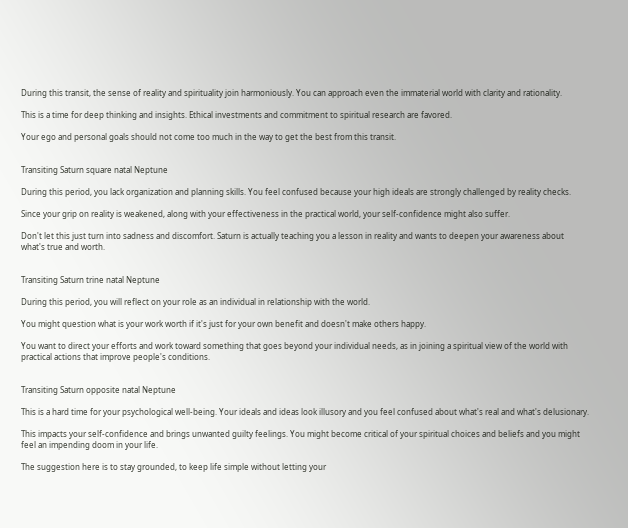During this transit, the sense of reality and spirituality join harmoniously. You can approach even the immaterial world with clarity and rationality.

This is a time for deep thinking and insights. Ethical investments and commitment to spiritual research are favored.

Your ego and personal goals should not come too much in the way to get the best from this transit.


Transiting Saturn square natal Neptune

During this period, you lack organization and planning skills. You feel confused because your high ideals are strongly challenged by reality checks.

Since your grip on reality is weakened, along with your effectiveness in the practical world, your self-confidence might also suffer.

Don't let this just turn into sadness and discomfort. Saturn is actually teaching you a lesson in reality and wants to deepen your awareness about what's true and worth.


Transiting Saturn trine natal Neptune

During this period, you will reflect on your role as an individual in relationship with the world.

You might question what is your work worth if it's just for your own benefit and doesn't make others happy.

You want to direct your efforts and work toward something that goes beyond your individual needs, as in joining a spiritual view of the world with practical actions that improve people's conditions.


Transiting Saturn opposite natal Neptune

This is a hard time for your psychological well-being. Your ideals and ideas look illusory and you feel confused about what's real and what's delusionary.

This impacts your self-confidence and brings unwanted guilty feelings. You might become critical of your spiritual choices and beliefs and you might feel an impending doom in your life.

The suggestion here is to stay grounded, to keep life simple without letting your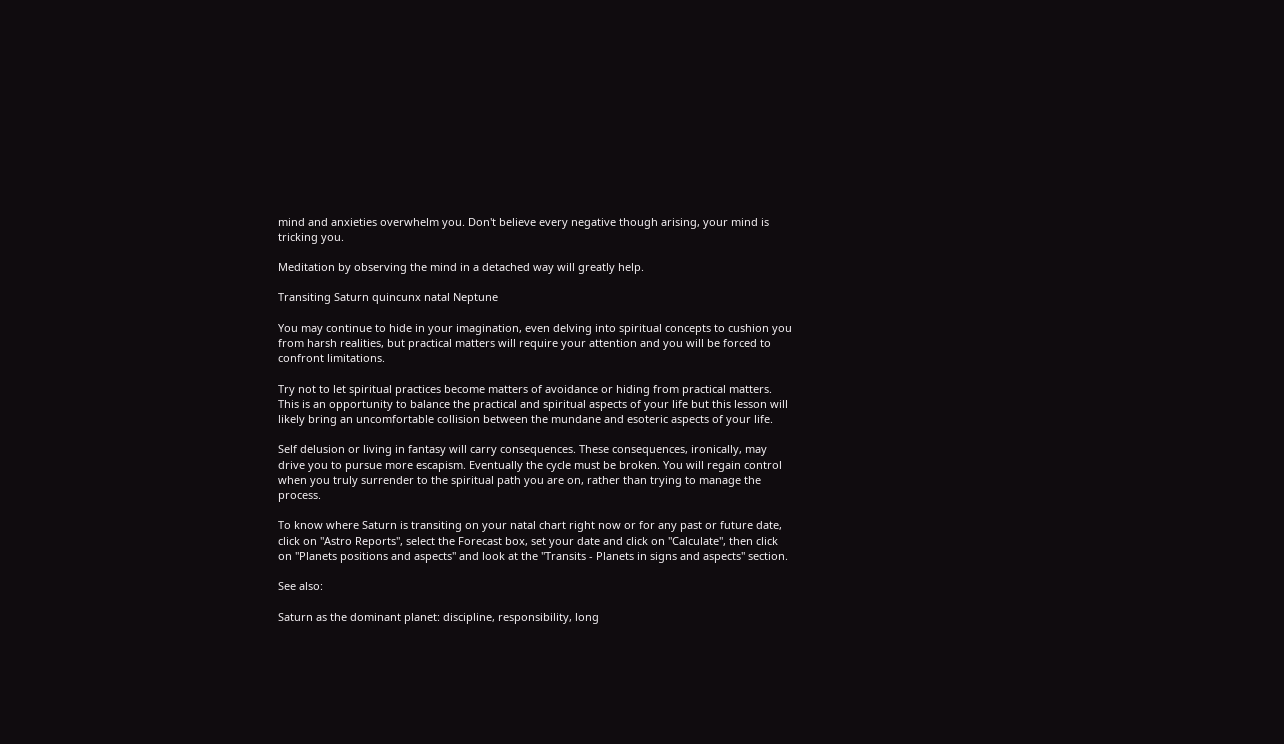mind and anxieties overwhelm you. Don't believe every negative though arising, your mind is tricking you.

Meditation by observing the mind in a detached way will greatly help.

Transiting Saturn quincunx natal Neptune

You may continue to hide in your imagination, even delving into spiritual concepts to cushion you from harsh realities, but practical matters will require your attention and you will be forced to confront limitations.

Try not to let spiritual practices become matters of avoidance or hiding from practical matters. This is an opportunity to balance the practical and spiritual aspects of your life but this lesson will likely bring an uncomfortable collision between the mundane and esoteric aspects of your life.

Self delusion or living in fantasy will carry consequences. These consequences, ironically, may drive you to pursue more escapism. Eventually the cycle must be broken. You will regain control when you truly surrender to the spiritual path you are on, rather than trying to manage the process.

To know where Saturn is transiting on your natal chart right now or for any past or future date, click on "Astro Reports", select the Forecast box, set your date and click on "Calculate", then click on "Planets positions and aspects" and look at the "Transits - Planets in signs and aspects" section.

See also:

Saturn as the dominant planet: discipline, responsibility, long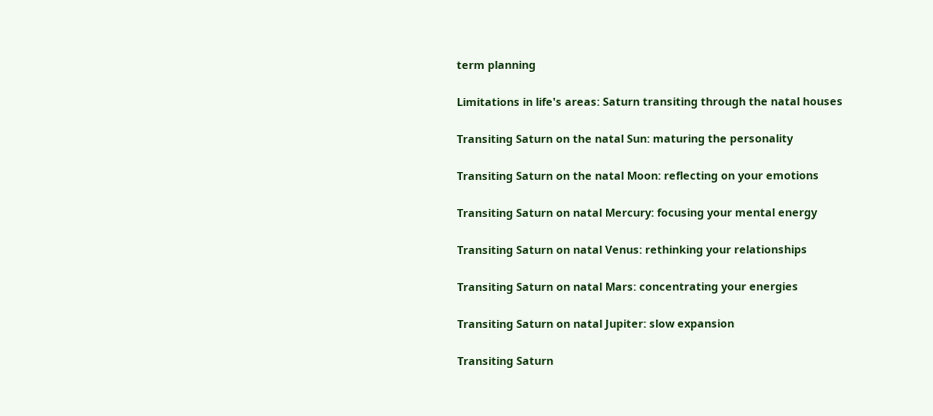term planning

Limitations in life's areas: Saturn transiting through the natal houses

Transiting Saturn on the natal Sun: maturing the personality

Transiting Saturn on the natal Moon: reflecting on your emotions

Transiting Saturn on natal Mercury: focusing your mental energy

Transiting Saturn on natal Venus: rethinking your relationships

Transiting Saturn on natal Mars: concentrating your energies

Transiting Saturn on natal Jupiter: slow expansion

Transiting Saturn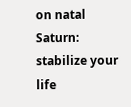on natal Saturn: stabilize your life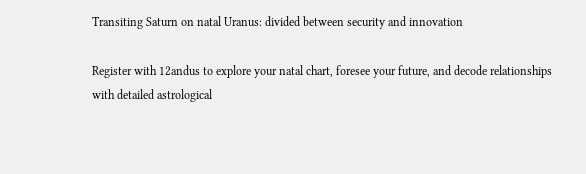Transiting Saturn on natal Uranus: divided between security and innovation

Register with 12andus to explore your natal chart, foresee your future, and decode relationships with detailed astrological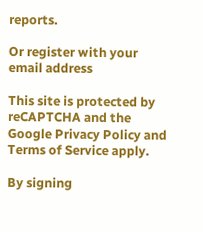reports.

Or register with your email address

This site is protected by reCAPTCHA and the Google Privacy Policy and Terms of Service apply.

By signing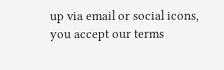up via email or social icons, you accept our terms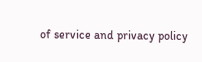of service and privacy policy